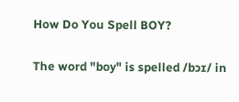How Do You Spell BOY?

The word "boy" is spelled /bɔɪ/ in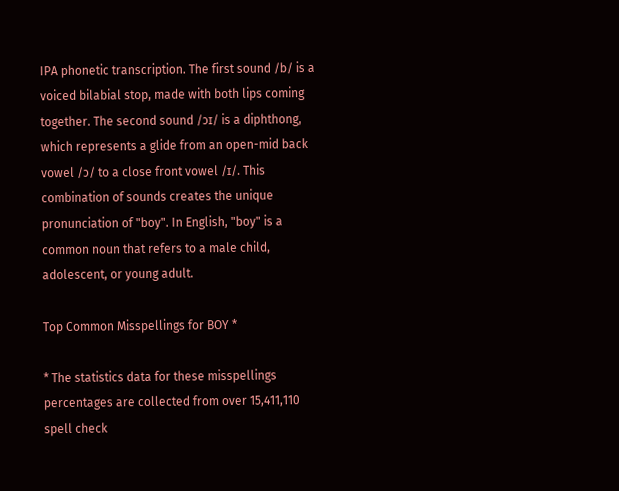IPA phonetic transcription. The first sound /b/ is a voiced bilabial stop, made with both lips coming together. The second sound /ɔɪ/ is a diphthong, which represents a glide from an open-mid back vowel /ɔ/ to a close front vowel /ɪ/. This combination of sounds creates the unique pronunciation of "boy". In English, "boy" is a common noun that refers to a male child, adolescent, or young adult.

Top Common Misspellings for BOY *

* The statistics data for these misspellings percentages are collected from over 15,411,110 spell check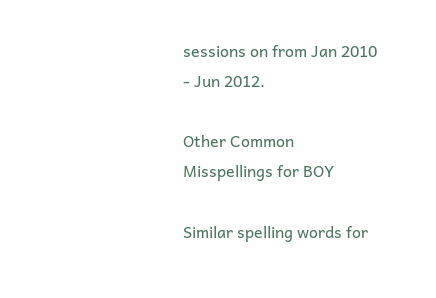sessions on from Jan 2010 - Jun 2012.

Other Common Misspellings for BOY

Similar spelling words for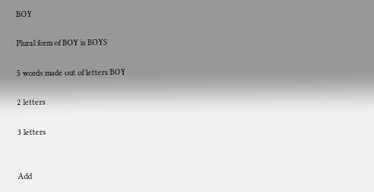BOY

Plural form of BOY is BOYS

5 words made out of letters BOY

2 letters

3 letters


Add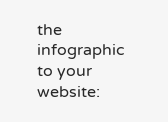the infographic to your website: